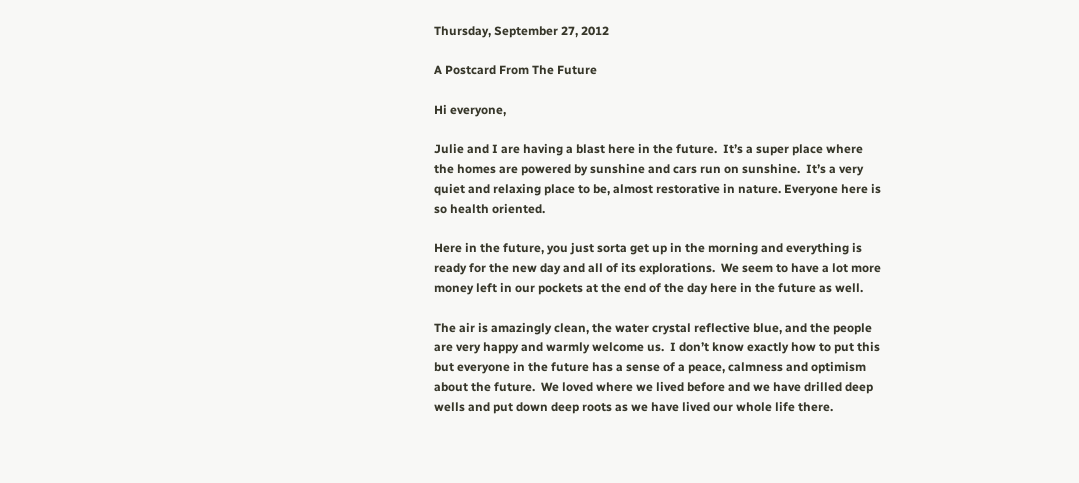Thursday, September 27, 2012

A Postcard From The Future

Hi everyone,

Julie and I are having a blast here in the future.  It’s a super place where the homes are powered by sunshine and cars run on sunshine.  It’s a very quiet and relaxing place to be, almost restorative in nature. Everyone here is so health oriented.

Here in the future, you just sorta get up in the morning and everything is ready for the new day and all of its explorations.  We seem to have a lot more money left in our pockets at the end of the day here in the future as well.

The air is amazingly clean, the water crystal reflective blue, and the people are very happy and warmly welcome us.  I don’t know exactly how to put this but everyone in the future has a sense of a peace, calmness and optimism about the future.  We loved where we lived before and we have drilled deep wells and put down deep roots as we have lived our whole life there.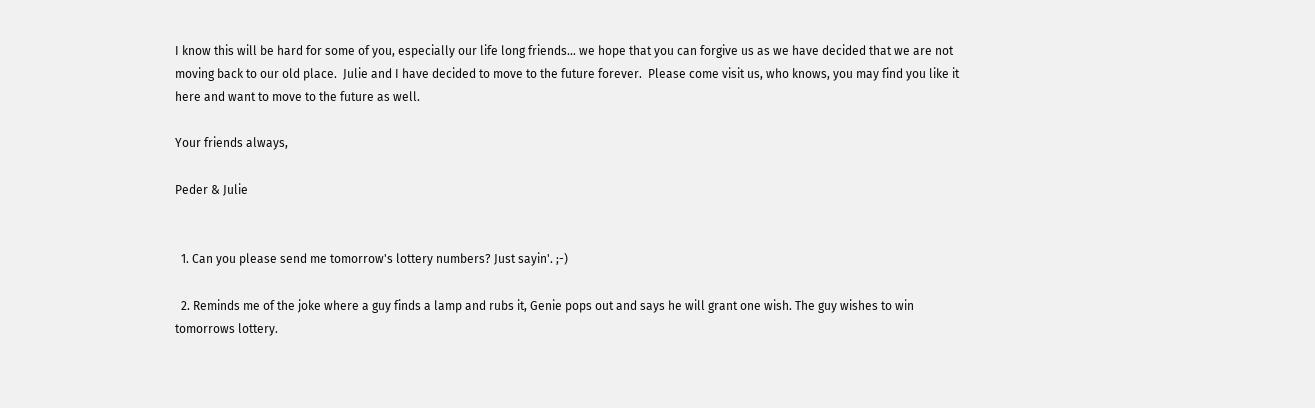I know this will be hard for some of you, especially our life long friends... we hope that you can forgive us as we have decided that we are not moving back to our old place.  Julie and I have decided to move to the future forever.  Please come visit us, who knows, you may find you like it here and want to move to the future as well.

Your friends always,

Peder & Julie


  1. Can you please send me tomorrow's lottery numbers? Just sayin'. ;-)

  2. Reminds me of the joke where a guy finds a lamp and rubs it, Genie pops out and says he will grant one wish. The guy wishes to win tomorrows lottery.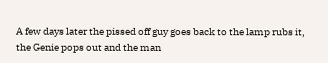A few days later the pissed off guy goes back to the lamp rubs it, the Genie pops out and the man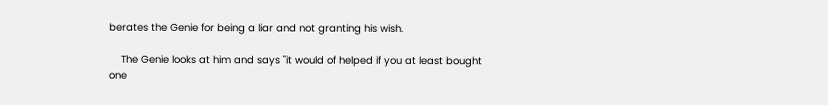berates the Genie for being a liar and not granting his wish.

    The Genie looks at him and says "it would of helped if you at least bought one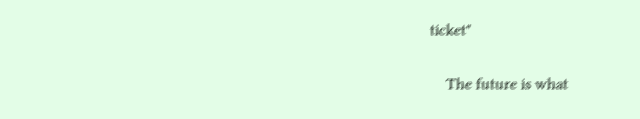ticket"

    The future is what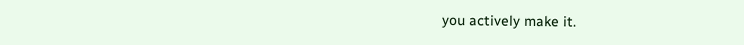you actively make it.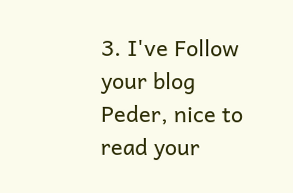3. I've Follow your blog Peder, nice to read your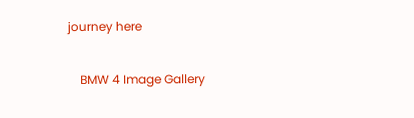journey here

    BMW 4 Image Gallery